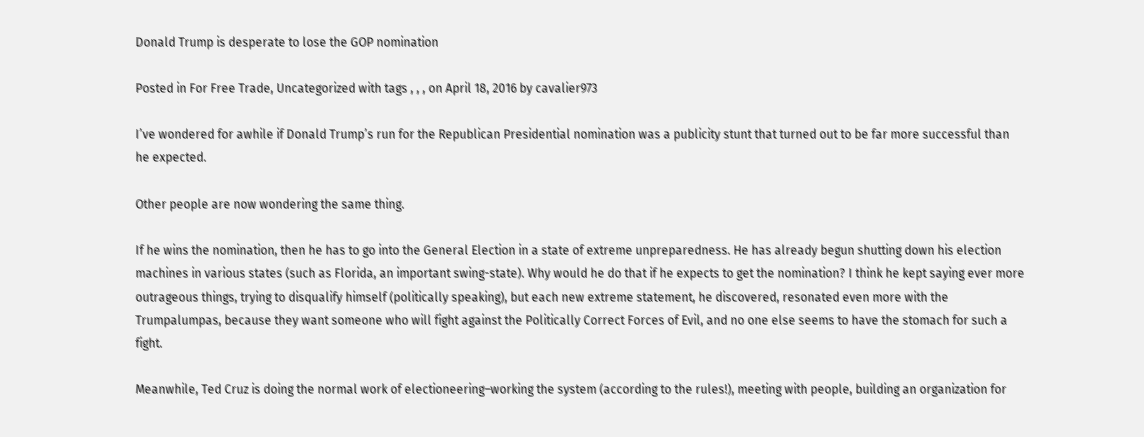Donald Trump is desperate to lose the GOP nomination

Posted in For Free Trade, Uncategorized with tags , , , on April 18, 2016 by cavalier973

I’ve wondered for awhile if Donald Trump’s run for the Republican Presidential nomination was a publicity stunt that turned out to be far more successful than he expected.

Other people are now wondering the same thing.

If he wins the nomination, then he has to go into the General Election in a state of extreme unpreparedness. He has already begun shutting down his election machines in various states (such as Florida, an important swing-state). Why would he do that if he expects to get the nomination? I think he kept saying ever more outrageous things, trying to disqualify himself (politically speaking), but each new extreme statement, he discovered, resonated even more with the Trumpalumpas, because they want someone who will fight against the Politically Correct Forces of Evil, and no one else seems to have the stomach for such a fight.

Meanwhile, Ted Cruz is doing the normal work of electioneering–working the system (according to the rules!), meeting with people, building an organization for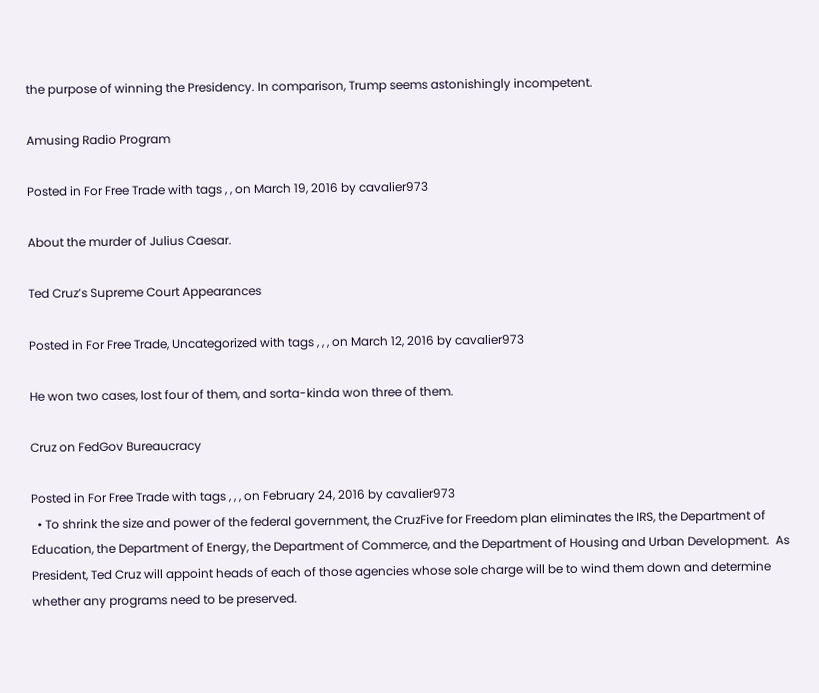the purpose of winning the Presidency. In comparison, Trump seems astonishingly incompetent.

Amusing Radio Program

Posted in For Free Trade with tags , , on March 19, 2016 by cavalier973

About the murder of Julius Caesar.

Ted Cruz’s Supreme Court Appearances

Posted in For Free Trade, Uncategorized with tags , , , on March 12, 2016 by cavalier973

He won two cases, lost four of them, and sorta-kinda won three of them.

Cruz on FedGov Bureaucracy

Posted in For Free Trade with tags , , , on February 24, 2016 by cavalier973
  • To shrink the size and power of the federal government, the CruzFive for Freedom plan eliminates the IRS, the Department of Education, the Department of Energy, the Department of Commerce, and the Department of Housing and Urban Development.  As President, Ted Cruz will appoint heads of each of those agencies whose sole charge will be to wind them down and determine whether any programs need to be preserved.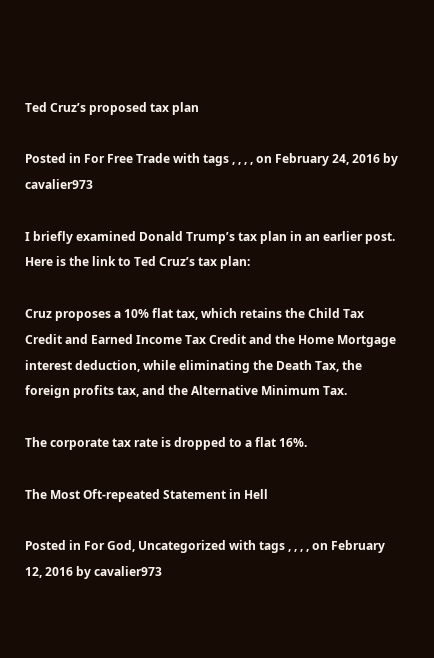Ted Cruz’s proposed tax plan

Posted in For Free Trade with tags , , , , on February 24, 2016 by cavalier973

I briefly examined Donald Trump’s tax plan in an earlier post. Here is the link to Ted Cruz’s tax plan:

Cruz proposes a 10% flat tax, which retains the Child Tax Credit and Earned Income Tax Credit and the Home Mortgage interest deduction, while eliminating the Death Tax, the foreign profits tax, and the Alternative Minimum Tax.

The corporate tax rate is dropped to a flat 16%.

The Most Oft-repeated Statement in Hell

Posted in For God, Uncategorized with tags , , , , on February 12, 2016 by cavalier973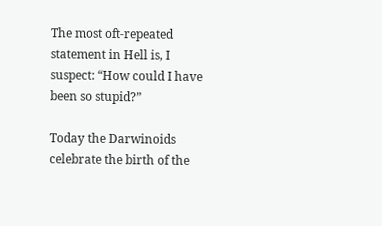The most oft-repeated statement in Hell is, I suspect: “How could I have been so stupid?”

Today the Darwinoids celebrate the birth of the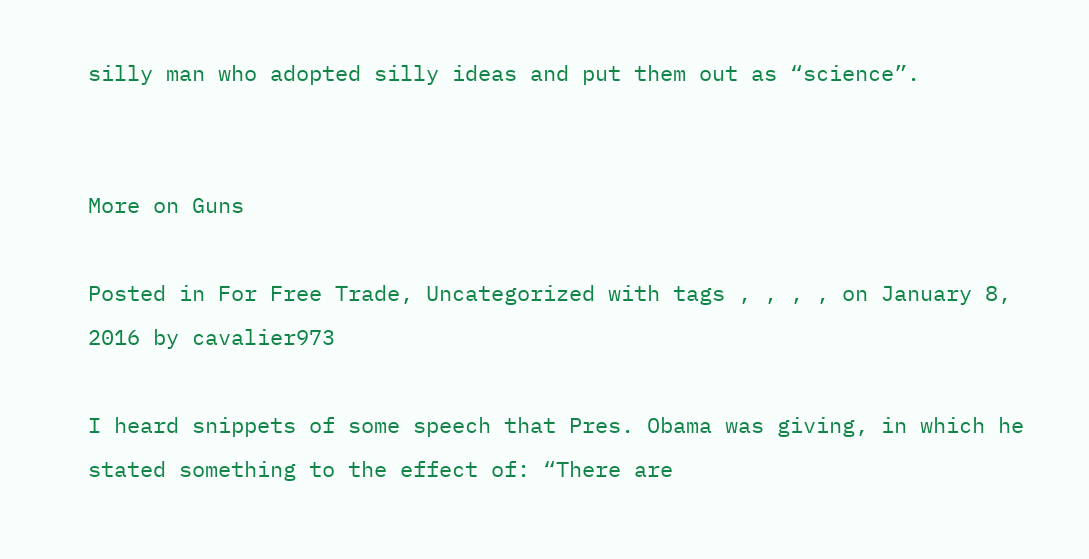silly man who adopted silly ideas and put them out as “science”.


More on Guns

Posted in For Free Trade, Uncategorized with tags , , , , on January 8, 2016 by cavalier973

I heard snippets of some speech that Pres. Obama was giving, in which he stated something to the effect of: “There are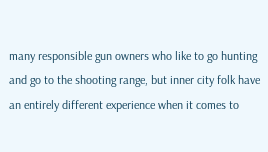many responsible gun owners who like to go hunting and go to the shooting range, but inner city folk have an entirely different experience when it comes to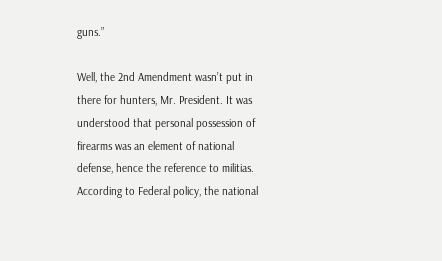guns.”

Well, the 2nd Amendment wasn’t put in there for hunters, Mr. President. It was understood that personal possession of firearms was an element of national defense, hence the reference to militias. According to Federal policy, the national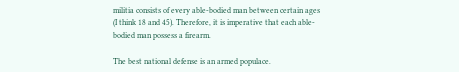militia consists of every able-bodied man between certain ages (I think 18 and 45). Therefore, it is imperative that each able-bodied man possess a firearm.

The best national defense is an armed populace.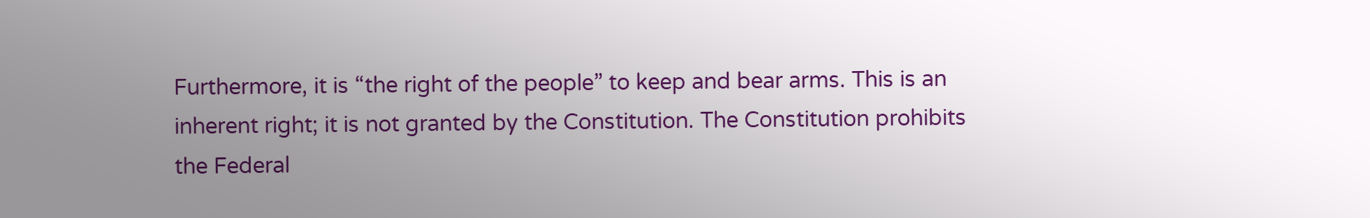Furthermore, it is “the right of the people” to keep and bear arms. This is an inherent right; it is not granted by the Constitution. The Constitution prohibits the Federal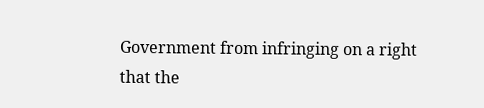Government from infringing on a right that the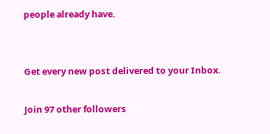people already have.


Get every new post delivered to your Inbox.

Join 97 other followers